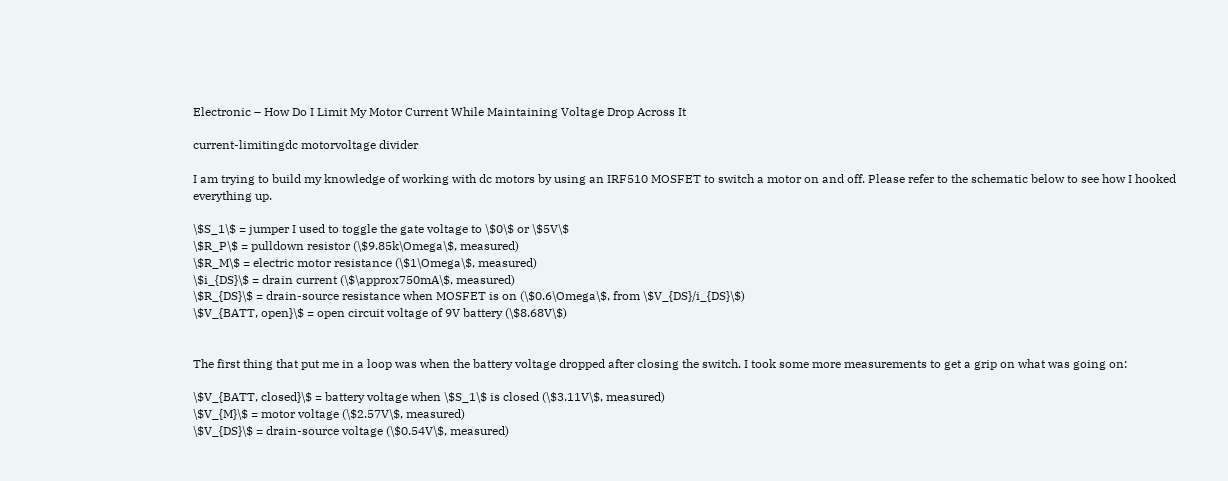Electronic – How Do I Limit My Motor Current While Maintaining Voltage Drop Across It

current-limitingdc motorvoltage divider

I am trying to build my knowledge of working with dc motors by using an IRF510 MOSFET to switch a motor on and off. Please refer to the schematic below to see how I hooked everything up.

\$S_1\$ = jumper I used to toggle the gate voltage to \$0\$ or \$5V\$
\$R_P\$ = pulldown resistor (\$9.85k\Omega\$, measured)
\$R_M\$ = electric motor resistance (\$1\Omega\$, measured)
\$i_{DS}\$ = drain current (\$\approx750mA\$, measured)
\$R_{DS}\$ = drain-source resistance when MOSFET is on (\$0.6\Omega\$, from \$V_{DS}/i_{DS}\$)
\$V_{BATT, open}\$ = open circuit voltage of 9V battery (\$8.68V\$)


The first thing that put me in a loop was when the battery voltage dropped after closing the switch. I took some more measurements to get a grip on what was going on:

\$V_{BATT, closed}\$ = battery voltage when \$S_1\$ is closed (\$3.11V\$, measured)
\$V_{M}\$ = motor voltage (\$2.57V\$, measured)
\$V_{DS}\$ = drain-source voltage (\$0.54V\$, measured)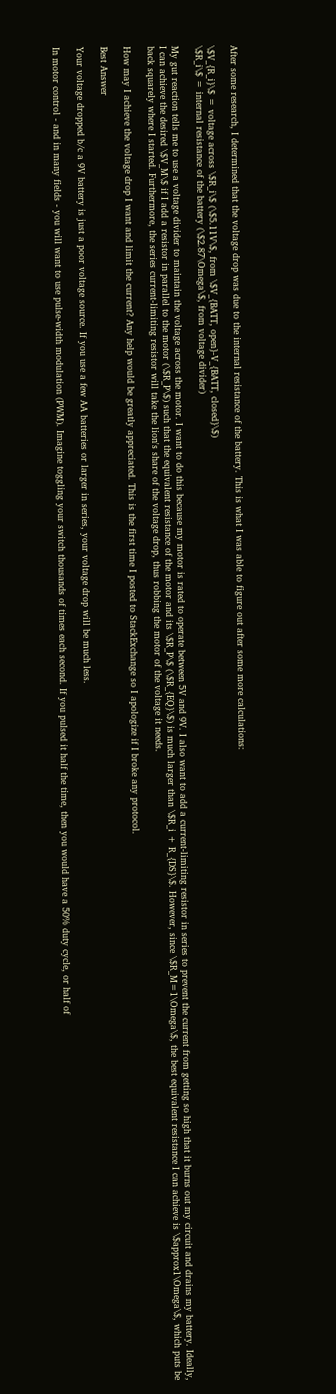After some research, I determined that the voltage drop was due to the internal resistance of the battery. This is what I was able to figure out after some more calculations:

\$V_{R_i}\$ = voltage across \$R_i\$ (\$5.11V\$, from \$V_{BATT, open}-V_{BATT, closed}\$)
\$R_i\$ = internal resistance of the battery (\$2.87\Omega\$, from voltage divider)

My gut reaction tells me to use a voltage divider to maintain the voltage across the motor. I want to do this because my motor is rated to operate between 5V and 9V. I also want to add a current-limiting resistor in series to prevent the current from getting so high that it burns out my circuit and drains my battery. Ideally, I can achieve the desired \$V_M\$ if I add a resistor in parallel to the motor (\$R_P\$) such that the equivalent resistance of the motor and its \$R_P\$ (\$R_{EQ}\$) is much larger than \$R_i + R_{DS}\$. However, since \$R_M=1\Omega\$, the best equivalent resistance I can achieve is \$approx1\Omega\$, which puts be back squarely where I started. Furthermore, the series current-limiting resistor will take the lion's share of the voltage drop, thus robbing the motor of the voltage it needs.

How may I achieve the voltage drop I want and limit the current? Any help would be greatly appreciated. This is the first time I posted to StackExchange so I apologize if I broke any protocol.

Best Answer

Your voltage dropped b/c a 9V battery is just a poor voltage source. If you use a few AA batteries or larger in series, your voltage drop will be much less.

In motor control - and in many fields - you will want to use pulse-width modulation (PWM). Imagine toggling your switch thousands of times each second. If you pulsed it half the time, then you would have a 50% duty cycle, or half of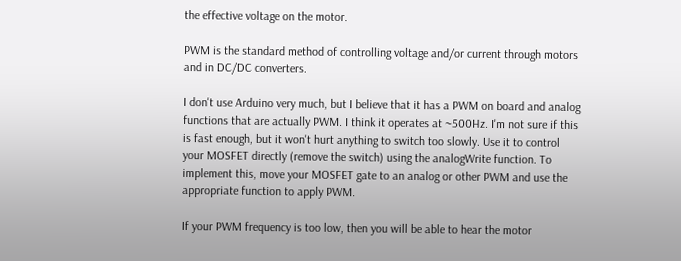the effective voltage on the motor.

PWM is the standard method of controlling voltage and/or current through motors and in DC/DC converters.

I don't use Arduino very much, but I believe that it has a PWM on board and analog functions that are actually PWM. I think it operates at ~500Hz. I'm not sure if this is fast enough, but it won't hurt anything to switch too slowly. Use it to control your MOSFET directly (remove the switch) using the analogWrite function. To implement this, move your MOSFET gate to an analog or other PWM and use the appropriate function to apply PWM.

If your PWM frequency is too low, then you will be able to hear the motor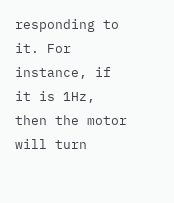responding to it. For instance, if it is 1Hz, then the motor will turn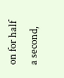on for half a second,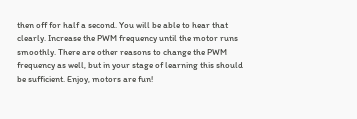then off for half a second. You will be able to hear that clearly. Increase the PWM frequency until the motor runs smoothly. There are other reasons to change the PWM frequency as well, but in your stage of learning this should be sufficient. Enjoy, motors are fun!